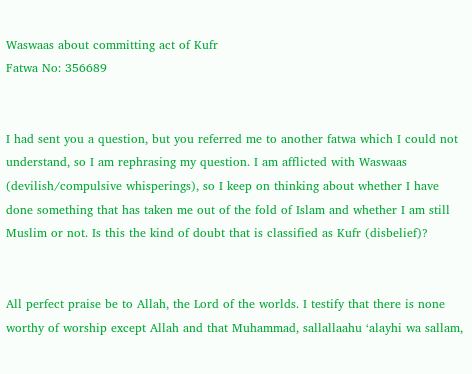Waswaas about committing act of Kufr
Fatwa No: 356689


I had sent you a question, but you referred me to another fatwa which I could not understand, so I am rephrasing my question. I am afflicted with Waswaas (devilish/compulsive whisperings), so I keep on thinking about whether I have done something that has taken me out of the fold of Islam and whether I am still Muslim or not. Is this the kind of doubt that is classified as Kufr (disbelief)?


All perfect praise be to Allah, the Lord of the worlds. I testify that there is none worthy of worship except Allah and that Muhammad, sallallaahu ‘alayhi wa sallam,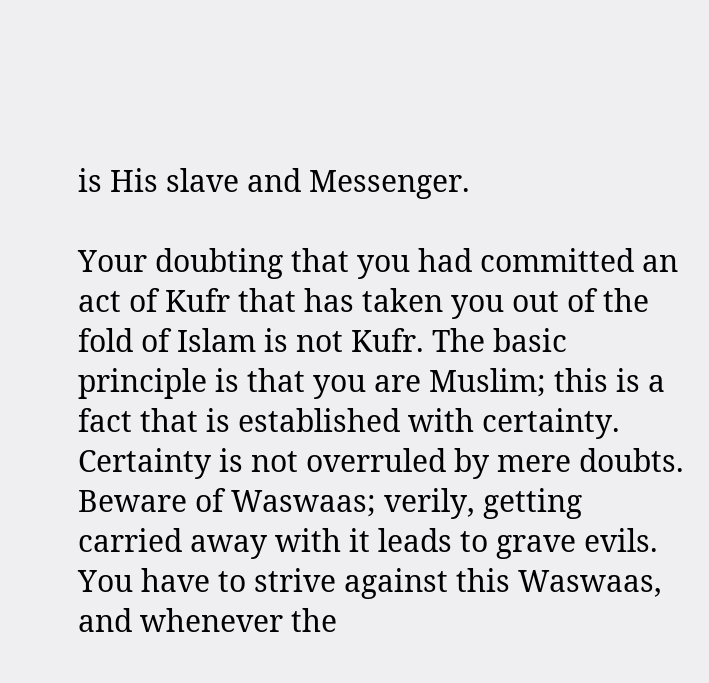is His slave and Messenger.

Your doubting that you had committed an act of Kufr that has taken you out of the fold of Islam is not Kufr. The basic principle is that you are Muslim; this is a fact that is established with certainty. Certainty is not overruled by mere doubts. Beware of Waswaas; verily, getting carried away with it leads to grave evils. You have to strive against this Waswaas, and whenever the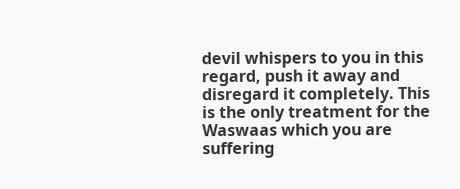devil whispers to you in this regard, push it away and disregard it completely. This is the only treatment for the Waswaas which you are suffering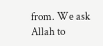from. We ask Allah to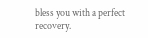bless you with a perfect recovery.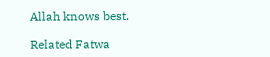Allah knows best.

Related Fatwa